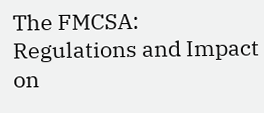The FMCSA: Regulations and Impact on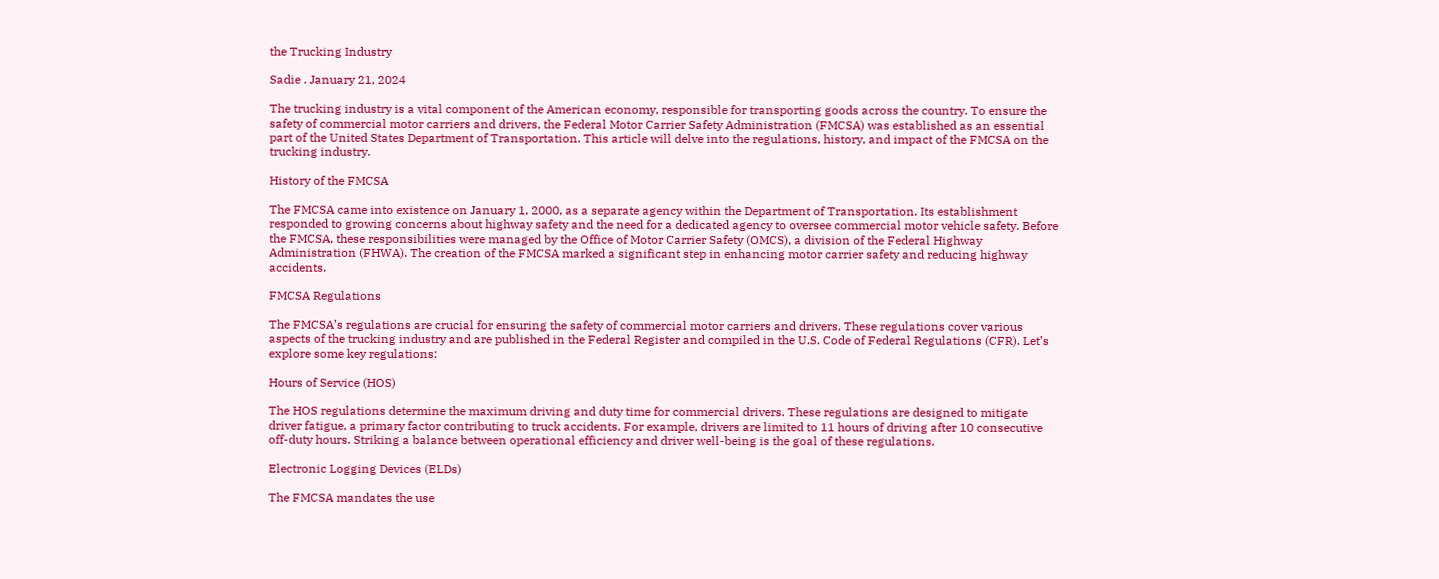the Trucking Industry

Sadie . January 21, 2024

The trucking industry is a vital component of the American economy, responsible for transporting goods across the country. To ensure the safety of commercial motor carriers and drivers, the Federal Motor Carrier Safety Administration (FMCSA) was established as an essential part of the United States Department of Transportation. This article will delve into the regulations, history, and impact of the FMCSA on the trucking industry.

History of the FMCSA

The FMCSA came into existence on January 1, 2000, as a separate agency within the Department of Transportation. Its establishment responded to growing concerns about highway safety and the need for a dedicated agency to oversee commercial motor vehicle safety. Before the FMCSA, these responsibilities were managed by the Office of Motor Carrier Safety (OMCS), a division of the Federal Highway Administration (FHWA). The creation of the FMCSA marked a significant step in enhancing motor carrier safety and reducing highway accidents.

FMCSA Regulations

The FMCSA’s regulations are crucial for ensuring the safety of commercial motor carriers and drivers. These regulations cover various aspects of the trucking industry and are published in the Federal Register and compiled in the U.S. Code of Federal Regulations (CFR). Let’s explore some key regulations:

Hours of Service (HOS)

The HOS regulations determine the maximum driving and duty time for commercial drivers. These regulations are designed to mitigate driver fatigue, a primary factor contributing to truck accidents. For example, drivers are limited to 11 hours of driving after 10 consecutive off-duty hours. Striking a balance between operational efficiency and driver well-being is the goal of these regulations.

Electronic Logging Devices (ELDs)

The FMCSA mandates the use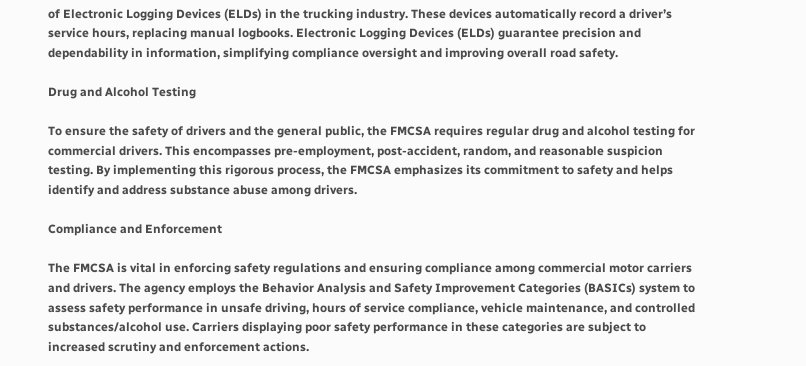of Electronic Logging Devices (ELDs) in the trucking industry. These devices automatically record a driver’s service hours, replacing manual logbooks. Electronic Logging Devices (ELDs) guarantee precision and dependability in information, simplifying compliance oversight and improving overall road safety.

Drug and Alcohol Testing

To ensure the safety of drivers and the general public, the FMCSA requires regular drug and alcohol testing for commercial drivers. This encompasses pre-employment, post-accident, random, and reasonable suspicion testing. By implementing this rigorous process, the FMCSA emphasizes its commitment to safety and helps identify and address substance abuse among drivers.

Compliance and Enforcement

The FMCSA is vital in enforcing safety regulations and ensuring compliance among commercial motor carriers and drivers. The agency employs the Behavior Analysis and Safety Improvement Categories (BASICs) system to assess safety performance in unsafe driving, hours of service compliance, vehicle maintenance, and controlled substances/alcohol use. Carriers displaying poor safety performance in these categories are subject to increased scrutiny and enforcement actions.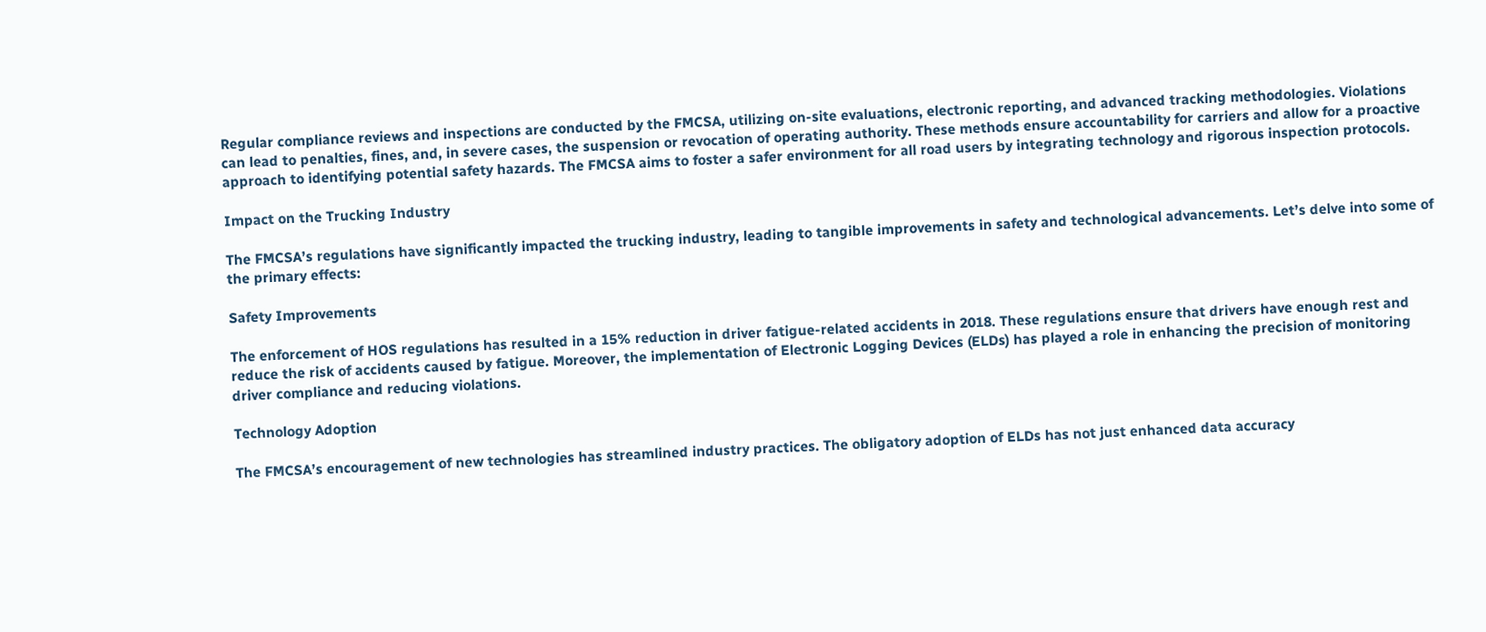Regular compliance reviews and inspections are conducted by the FMCSA, utilizing on-site evaluations, electronic reporting, and advanced tracking methodologies. Violations can lead to penalties, fines, and, in severe cases, the suspension or revocation of operating authority. These methods ensure accountability for carriers and allow for a proactive approach to identifying potential safety hazards. The FMCSA aims to foster a safer environment for all road users by integrating technology and rigorous inspection protocols.

Impact on the Trucking Industry

The FMCSA’s regulations have significantly impacted the trucking industry, leading to tangible improvements in safety and technological advancements. Let’s delve into some of the primary effects:

Safety Improvements

The enforcement of HOS regulations has resulted in a 15% reduction in driver fatigue-related accidents in 2018. These regulations ensure that drivers have enough rest and reduce the risk of accidents caused by fatigue. Moreover, the implementation of Electronic Logging Devices (ELDs) has played a role in enhancing the precision of monitoring driver compliance and reducing violations.

Technology Adoption

The FMCSA’s encouragement of new technologies has streamlined industry practices. The obligatory adoption of ELDs has not just enhanced data accuracy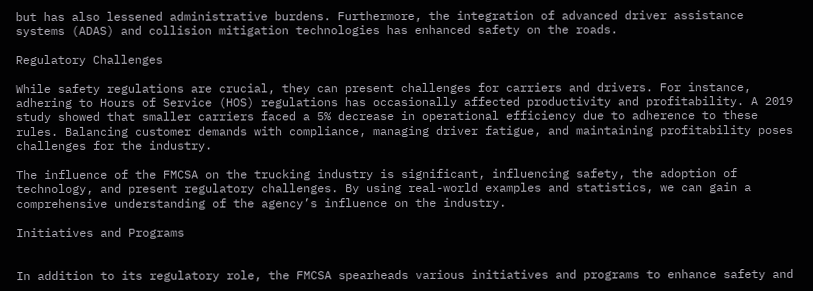but has also lessened administrative burdens. Furthermore, the integration of advanced driver assistance systems (ADAS) and collision mitigation technologies has enhanced safety on the roads.

Regulatory Challenges

While safety regulations are crucial, they can present challenges for carriers and drivers. For instance, adhering to Hours of Service (HOS) regulations has occasionally affected productivity and profitability. A 2019 study showed that smaller carriers faced a 5% decrease in operational efficiency due to adherence to these rules. Balancing customer demands with compliance, managing driver fatigue, and maintaining profitability poses challenges for the industry.

The influence of the FMCSA on the trucking industry is significant, influencing safety, the adoption of technology, and present regulatory challenges. By using real-world examples and statistics, we can gain a comprehensive understanding of the agency’s influence on the industry.

Initiatives and Programs


In addition to its regulatory role, the FMCSA spearheads various initiatives and programs to enhance safety and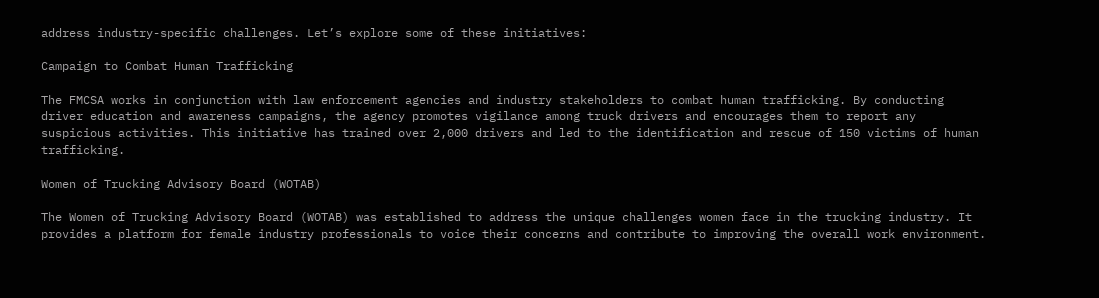address industry-specific challenges. Let’s explore some of these initiatives:

Campaign to Combat Human Trafficking

The FMCSA works in conjunction with law enforcement agencies and industry stakeholders to combat human trafficking. By conducting driver education and awareness campaigns, the agency promotes vigilance among truck drivers and encourages them to report any suspicious activities. This initiative has trained over 2,000 drivers and led to the identification and rescue of 150 victims of human trafficking.

Women of Trucking Advisory Board (WOTAB)

The Women of Trucking Advisory Board (WOTAB) was established to address the unique challenges women face in the trucking industry. It provides a platform for female industry professionals to voice their concerns and contribute to improving the overall work environment.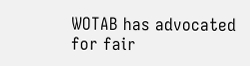WOTAB has advocated for fair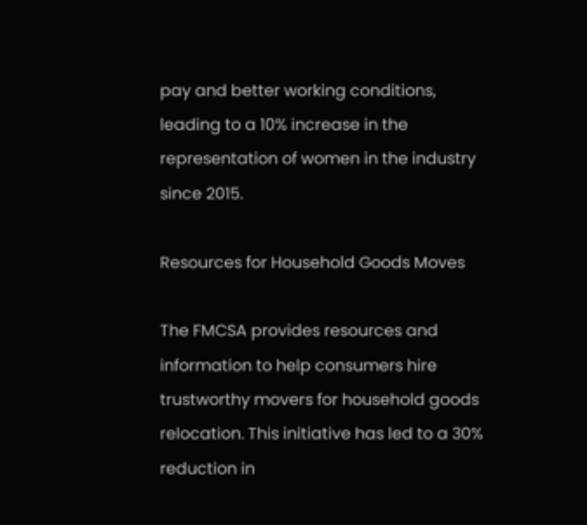pay and better working conditions, leading to a 10% increase in the representation of women in the industry since 2015.

Resources for Household Goods Moves

The FMCSA provides resources and information to help consumers hire trustworthy movers for household goods relocation. This initiative has led to a 30% reduction in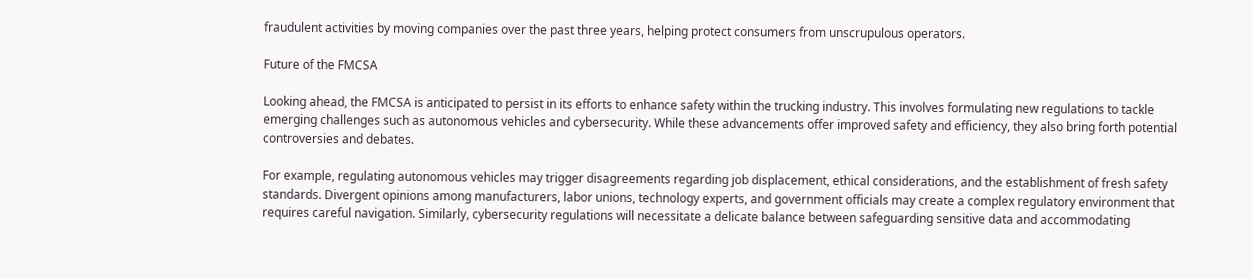fraudulent activities by moving companies over the past three years, helping protect consumers from unscrupulous operators.

Future of the FMCSA

Looking ahead, the FMCSA is anticipated to persist in its efforts to enhance safety within the trucking industry. This involves formulating new regulations to tackle emerging challenges such as autonomous vehicles and cybersecurity. While these advancements offer improved safety and efficiency, they also bring forth potential controversies and debates.

For example, regulating autonomous vehicles may trigger disagreements regarding job displacement, ethical considerations, and the establishment of fresh safety standards. Divergent opinions among manufacturers, labor unions, technology experts, and government officials may create a complex regulatory environment that requires careful navigation. Similarly, cybersecurity regulations will necessitate a delicate balance between safeguarding sensitive data and accommodating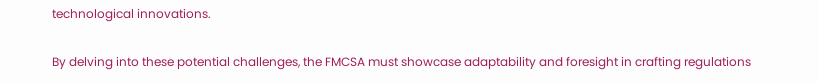technological innovations.

By delving into these potential challenges, the FMCSA must showcase adaptability and foresight in crafting regulations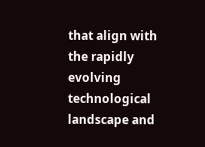that align with the rapidly evolving technological landscape and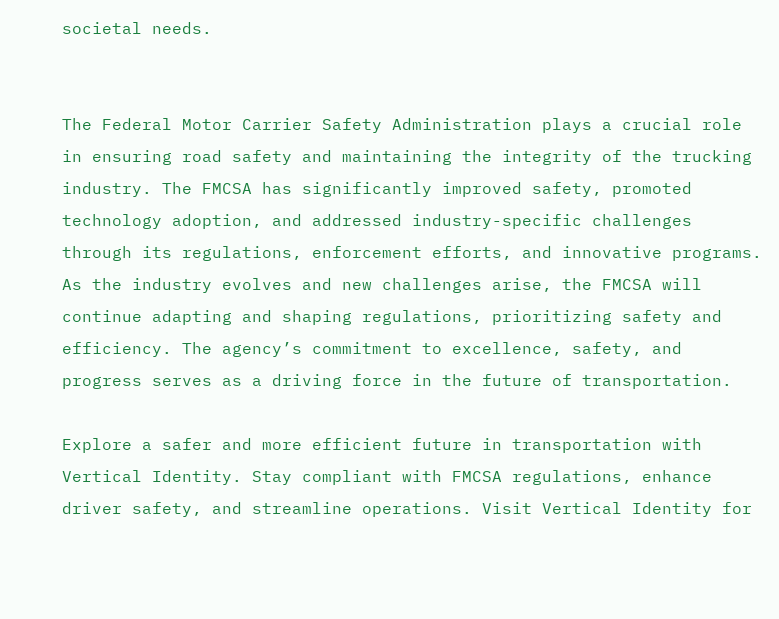societal needs.


The Federal Motor Carrier Safety Administration plays a crucial role in ensuring road safety and maintaining the integrity of the trucking industry. The FMCSA has significantly improved safety, promoted technology adoption, and addressed industry-specific challenges through its regulations, enforcement efforts, and innovative programs. As the industry evolves and new challenges arise, the FMCSA will continue adapting and shaping regulations, prioritizing safety and efficiency. The agency’s commitment to excellence, safety, and progress serves as a driving force in the future of transportation.

Explore a safer and more efficient future in transportation with Vertical Identity. Stay compliant with FMCSA regulations, enhance driver safety, and streamline operations. Visit Vertical Identity for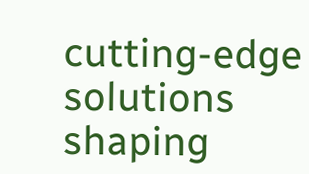cutting-edge solutions shaping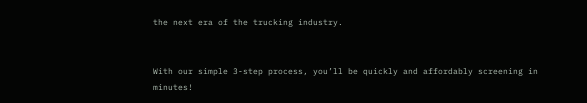the next era of the trucking industry.


With our simple 3-step process, you’ll be quickly and affordably screening in minutes!